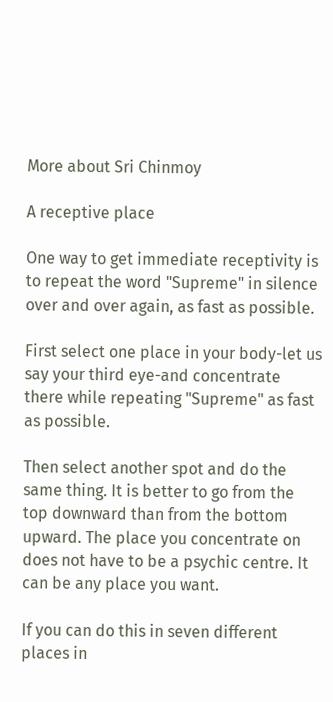More about Sri Chinmoy

A receptive place

One way to get immediate receptivity is to repeat the word "Supreme" in silence over and over again, as fast as possible.

First select one place in your body-let us say your third eye-and concentrate there while repeating "Supreme" as fast as possible.

Then select another spot and do the same thing. It is better to go from the top downward than from the bottom upward. The place you concentrate on does not have to be a psychic centre. It can be any place you want.

If you can do this in seven different places in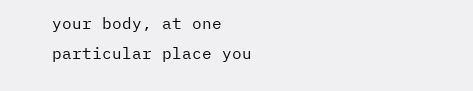your body, at one particular place you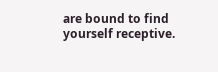are bound to find yourself receptive.